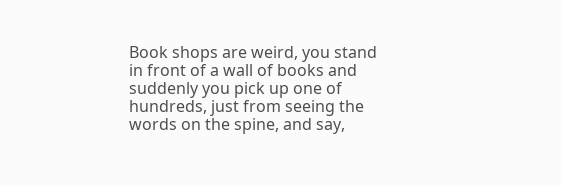Book shops are weird, you stand in front of a wall of books and suddenly you pick up one of hundreds, just from seeing the words on the spine, and say,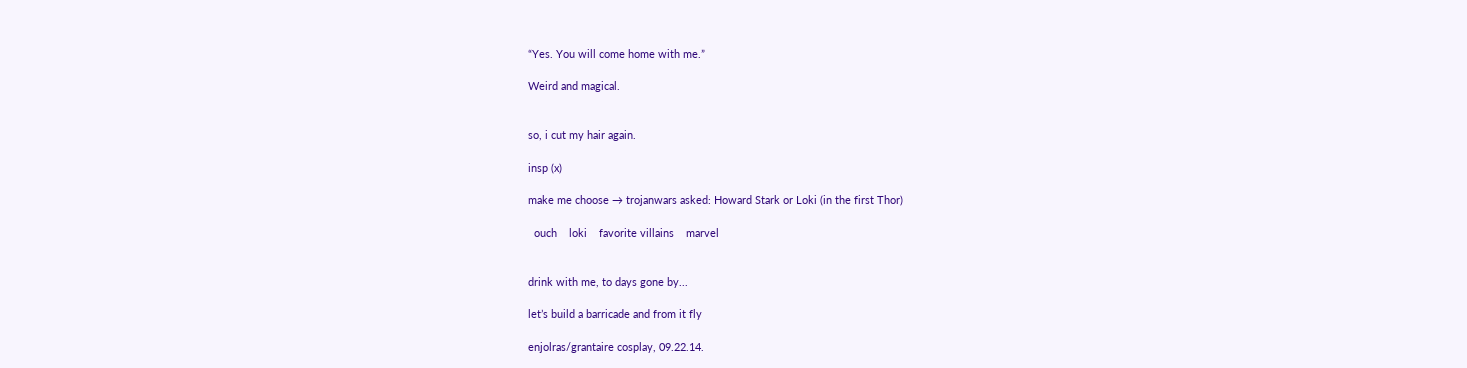“Yes. You will come home with me.”

Weird and magical.


so, i cut my hair again.

insp (x)

make me choose → trojanwars asked: Howard Stark or Loki (in the first Thor)

  ouch    loki    favorite villains    marvel


drink with me, to days gone by...

let’s build a barricade and from it fly

enjolras/grantaire cosplay, 09.22.14.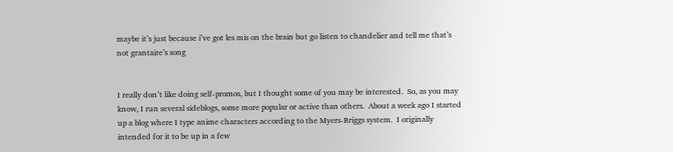maybe it’s just because i’ve got les mis on the brain but go listen to chandelier and tell me that’s not grantaire’s song


I really don’t like doing self-promos, but I thought some of you may be interested.  So, as you may know, I run several sideblogs, some more popular or active than others.  About a week ago I started up a blog where I type anime characters according to the Myers-Briggs system.  I originally intended for it to be up in a few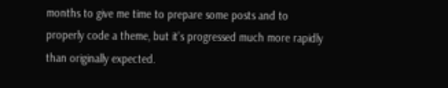months to give me time to prepare some posts and to properly code a theme, but it’s progressed much more rapidly than originally expected.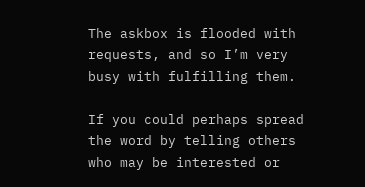The askbox is flooded with requests, and so I’m very busy with fulfilling them.

If you could perhaps spread the word by telling others who may be interested or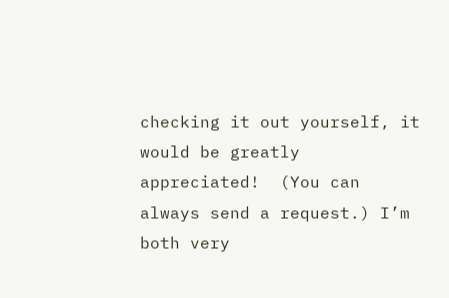checking it out yourself, it would be greatly appreciated!  (You can always send a request.) I’m both very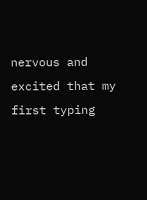nervous and excited that my first typing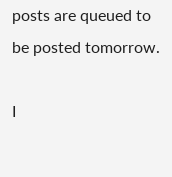posts are queued to be posted tomorrow.

I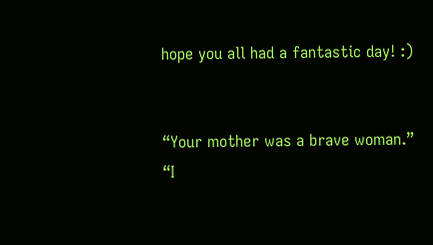hope you all had a fantastic day! :)


“Your mother was a brave woman.”
“I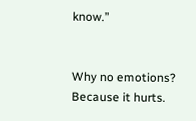know.”


Why no emotions?
Because it hurts.